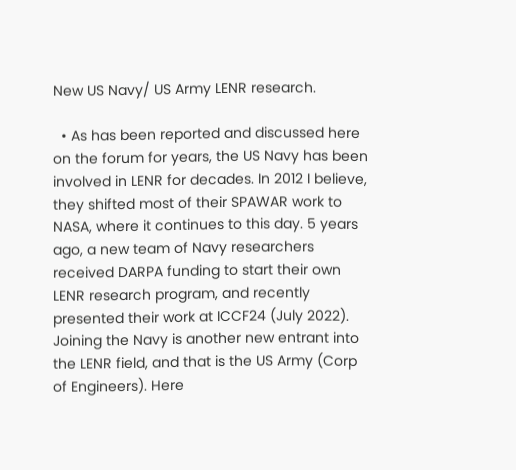New US Navy/ US Army LENR research.

  • As has been reported and discussed here on the forum for years, the US Navy has been involved in LENR for decades. In 2012 I believe, they shifted most of their SPAWAR work to NASA, where it continues to this day. 5 years ago, a new team of Navy researchers received DARPA funding to start their own LENR research program, and recently presented their work at ICCF24 (July 2022). Joining the Navy is another new entrant into the LENR field, and that is the US Army (Corp of Engineers). Here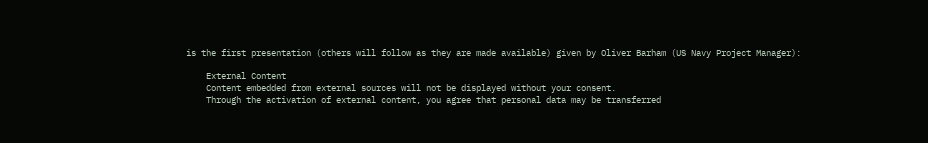is the first presentation (others will follow as they are made available) given by Oliver Barham (US Navy Project Manager):

    External Content
    Content embedded from external sources will not be displayed without your consent.
    Through the activation of external content, you agree that personal data may be transferred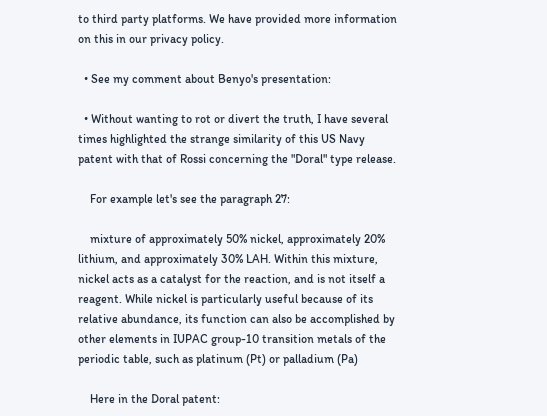to third party platforms. We have provided more information on this in our privacy policy.

  • See my comment about Benyo's presentation:

  • Without wanting to rot or divert the truth, I have several times highlighted the strange similarity of this US Navy patent with that of Rossi concerning the "Doral" type release.

    For example let's see the paragraph 27:

    mixture of approximately 50% nickel, approximately 20% lithium, and approximately 30% LAH. Within this mixture, nickel acts as a catalyst for the reaction, and is not itself a reagent. While nickel is particularly useful because of its relative abundance, its function can also be accomplished by other elements in IUPAC group-10 transition metals of the periodic table, such as platinum (Pt) or palladium (Pa)

    Here in the Doral patent: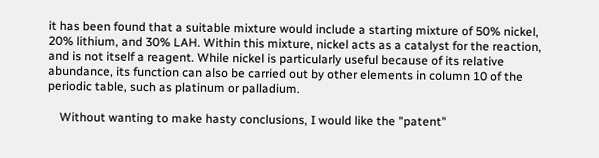it has been found that a suitable mixture would include a starting mixture of 50% nickel, 20% lithium, and 30% LAH. Within this mixture, nickel acts as a catalyst for the reaction, and is not itself a reagent. While nickel is particularly useful because of its relative abundance, its function can also be carried out by other elements in column 10 of the periodic table, such as platinum or palladium.

    Without wanting to make hasty conclusions, I would like the "patent"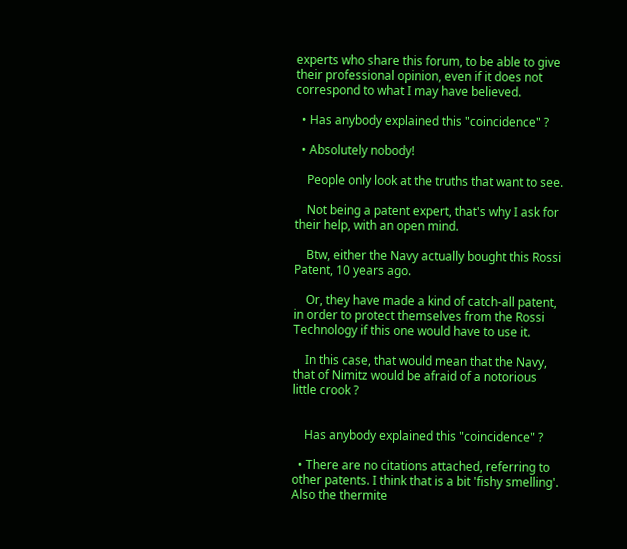experts who share this forum, to be able to give their professional opinion, even if it does not correspond to what I may have believed.

  • Has anybody explained this "coincidence" ?

  • Absolutely nobody!

    People only look at the truths that want to see.

    Not being a patent expert, that's why I ask for their help, with an open mind.

    Btw, either the Navy actually bought this Rossi Patent, 10 years ago.

    Or, they have made a kind of catch-all patent, in order to protect themselves from the Rossi Technology if this one would have to use it.

    In this case, that would mean that the Navy, that of Nimitz would be afraid of a notorious little crook ?


    Has anybody explained this "coincidence" ?

  • There are no citations attached, referring to other patents. I think that is a bit 'fishy smelling'. Also the thermite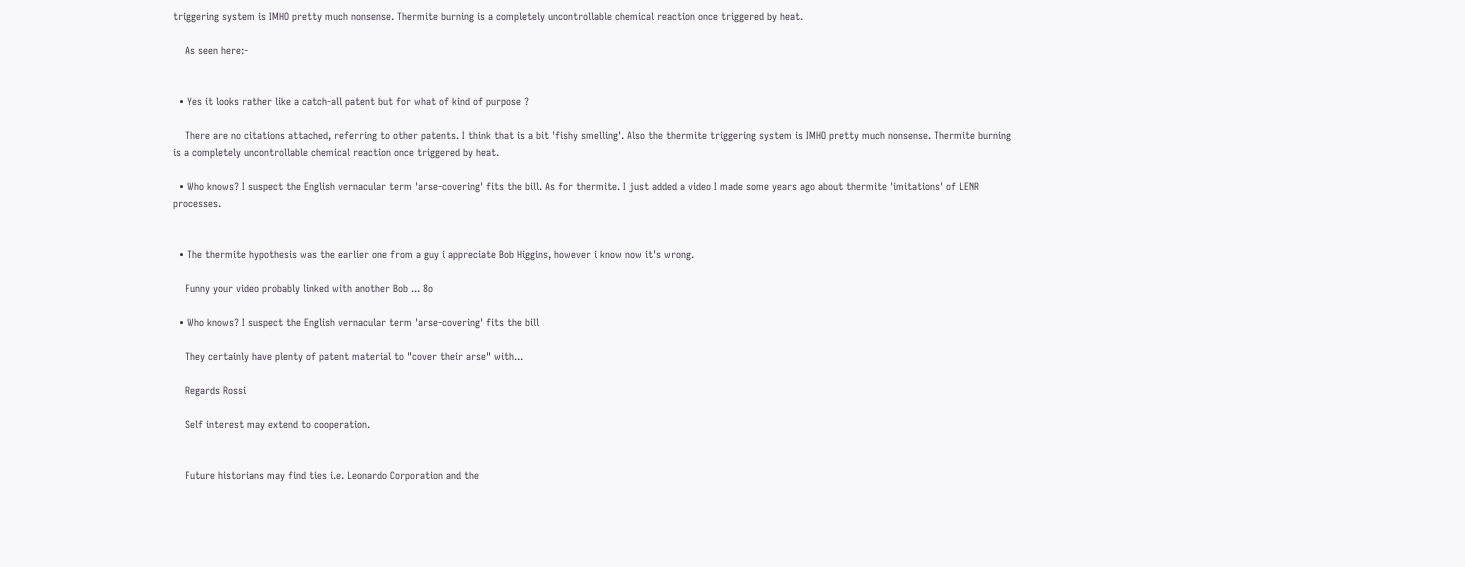triggering system is IMHO pretty much nonsense. Thermite burning is a completely uncontrollable chemical reaction once triggered by heat.

    As seen here:-


  • Yes it looks rather like a catch-all patent but for what of kind of purpose ?

    There are no citations attached, referring to other patents. I think that is a bit 'fishy smelling'. Also the thermite triggering system is IMHO pretty much nonsense. Thermite burning is a completely uncontrollable chemical reaction once triggered by heat.

  • Who knows? I suspect the English vernacular term 'arse-covering' fits the bill. As for thermite. I just added a video I made some years ago about thermite 'imitations' of LENR processes.


  • The thermite hypothesis was the earlier one from a guy i appreciate Bob Higgins, however i know now it's wrong.

    Funny your video probably linked with another Bob ... 8o

  • Who knows? I suspect the English vernacular term 'arse-covering' fits the bill

    They certainly have plenty of patent material to "cover their arse" with...

    Regards Rossi

    Self interest may extend to cooperation.


    Future historians may find ties i.e. Leonardo Corporation and the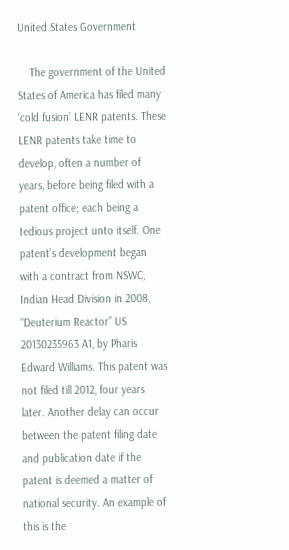United States Government

    The government of the United States of America has filed many ‘cold fusion’ LENR patents. These LENR patents take time to develop, often a number of years, before being filed with a patent office; each being a tedious project unto itself. One patent’s development began with a contract from NSWC, Indian Head Division in 2008, “Deuterium Reactor” US 20130235963 A1, by Pharis Edward Williams. This patent was not filed till 2012, four years later. Another delay can occur between the patent filing date and publication date if the patent is deemed a matter of national security. An example of this is the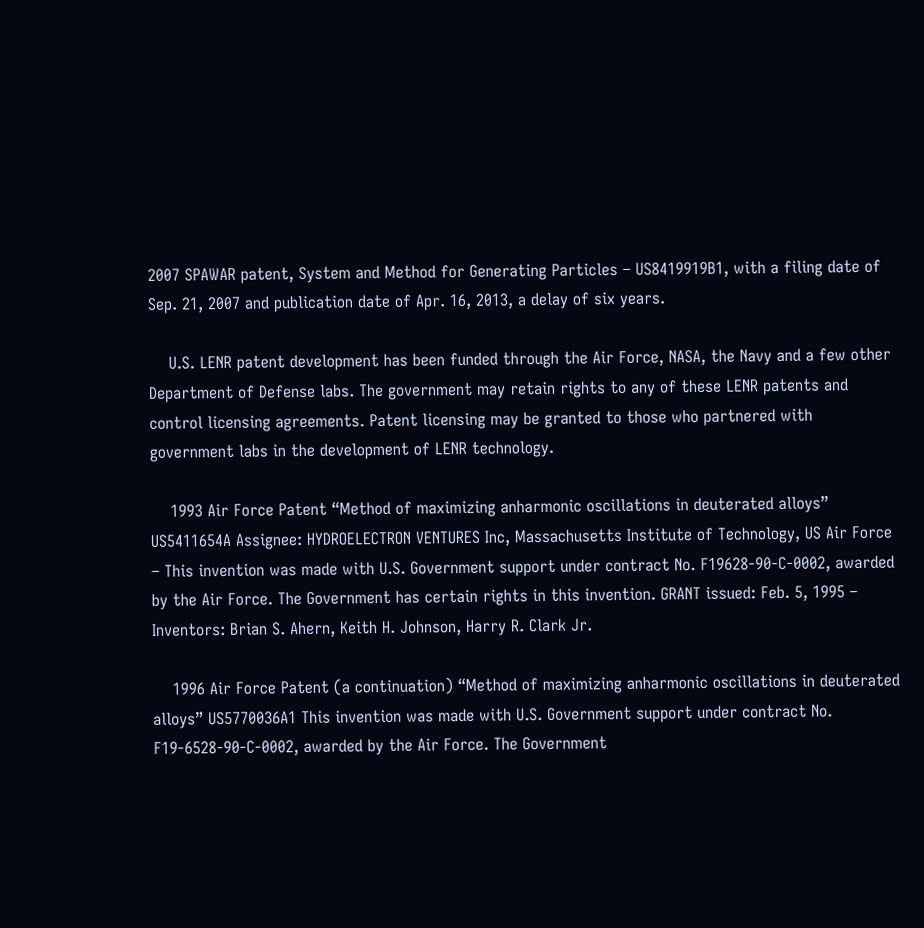2007 SPAWAR patent, System and Method for Generating Particles – US8419919B1, with a filing date of Sep. 21, 2007 and publication date of Apr. 16, 2013, a delay of six years.

    U.S. LENR patent development has been funded through the Air Force, NASA, the Navy and a few other Department of Defense labs. The government may retain rights to any of these LENR patents and control licensing agreements. Patent licensing may be granted to those who partnered with government labs in the development of LENR technology.

    1993 Air Force Patent “Method of maximizing anharmonic oscillations in deuterated alloys” US5411654A Assignee: HYDROELECTRON VENTURES Inc, Massachusetts Institute of Technology, US Air Force – This invention was made with U.S. Government support under contract No. F19628-90-C-0002, awarded by the Air Force. The Government has certain rights in this invention. GRANT issued: Feb. 5, 1995 – Inventors: Brian S. Ahern, Keith H. Johnson, Harry R. Clark Jr.

    1996 Air Force Patent (a continuation) “Method of maximizing anharmonic oscillations in deuterated alloys” US5770036A1 This invention was made with U.S. Government support under contract No. F19-6528-90-C-0002, awarded by the Air Force. The Government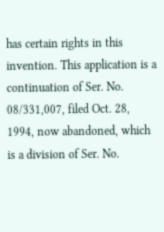has certain rights in this invention. This application is a continuation of Ser. No. 08/331,007, filed Oct. 28, 1994, now abandoned, which is a division of Ser. No.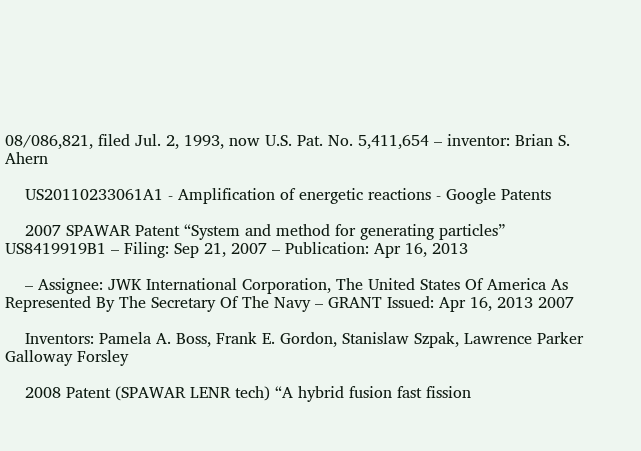08/086,821, filed Jul. 2, 1993, now U.S. Pat. No. 5,411,654 – inventor: Brian S. Ahern

    US20110233061A1 - Amplification of energetic reactions - Google Patents

    2007 SPAWAR Patent “System and method for generating particles” US8419919B1 – Filing: Sep 21, 2007 – Publication: Apr 16, 2013

    – Assignee: JWK International Corporation, The United States Of America As Represented By The Secretary Of The Navy – GRANT Issued: Apr 16, 2013 2007

    Inventors: Pamela A. Boss, Frank E. Gordon, Stanislaw Szpak, Lawrence Parker Galloway Forsley

    2008 Patent (SPAWAR LENR tech) “A hybrid fusion fast fission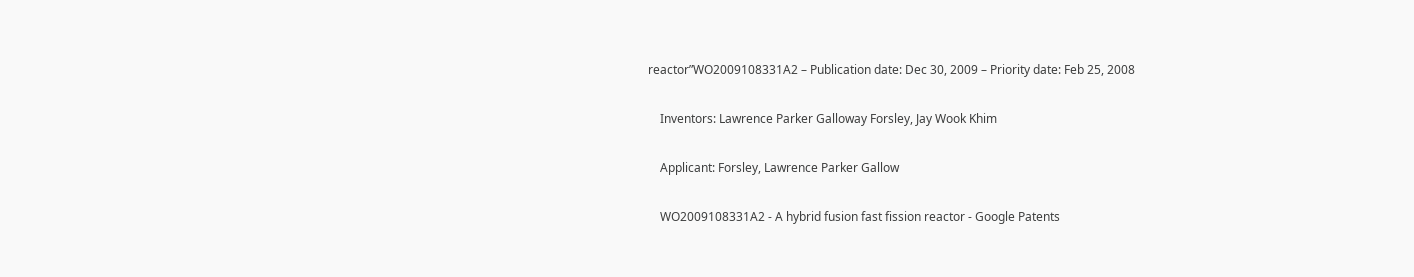reactor”WO2009108331A2 – Publication date: Dec 30, 2009 – Priority date: Feb 25, 2008

    Inventors: Lawrence Parker Galloway Forsley, Jay Wook Khim

    Applicant: Forsley, Lawrence Parker Gallow

    WO2009108331A2 - A hybrid fusion fast fission reactor - Google Patents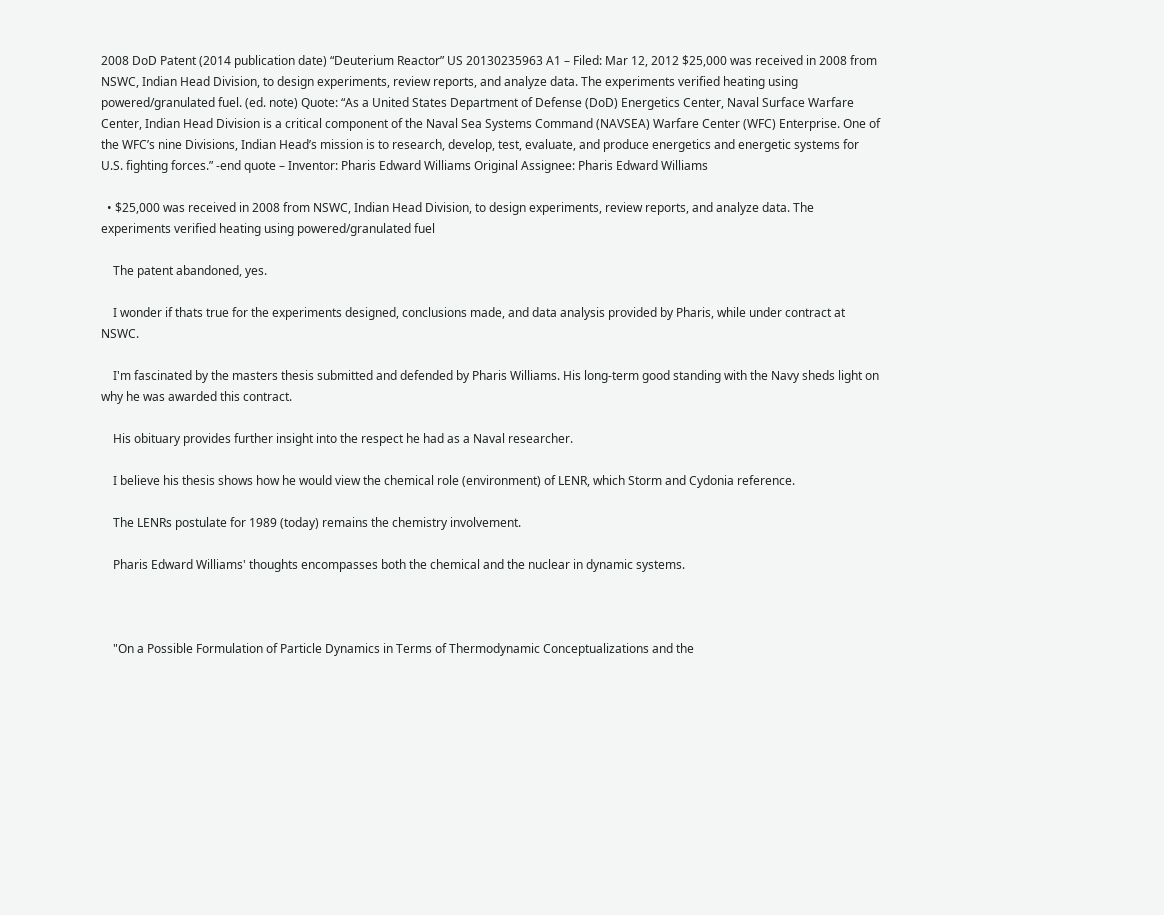2008 DoD Patent (2014 publication date) “Deuterium Reactor” US 20130235963 A1 – Filed: Mar 12, 2012 $25,000 was received in 2008 from NSWC, Indian Head Division, to design experiments, review reports, and analyze data. The experiments verified heating using powered/granulated fuel. (ed. note) Quote: “As a United States Department of Defense (DoD) Energetics Center, Naval Surface Warfare Center, Indian Head Division is a critical component of the Naval Sea Systems Command (NAVSEA) Warfare Center (WFC) Enterprise. One of the WFC’s nine Divisions, Indian Head’s mission is to research, develop, test, evaluate, and produce energetics and energetic systems for U.S. fighting forces.” -end quote – Inventor: Pharis Edward Williams Original Assignee: Pharis Edward Williams

  • $25,000 was received in 2008 from NSWC, Indian Head Division, to design experiments, review reports, and analyze data. The experiments verified heating using powered/granulated fuel

    The patent abandoned, yes.

    I wonder if thats true for the experiments designed, conclusions made, and data analysis provided by Pharis, while under contract at NSWC.

    I'm fascinated by the masters thesis submitted and defended by Pharis Williams. His long-term good standing with the Navy sheds light on why he was awarded this contract.

    His obituary provides further insight into the respect he had as a Naval researcher.

    I believe his thesis shows how he would view the chemical role (environment) of LENR, which Storm and Cydonia reference.

    The LENRs postulate for 1989 (today) remains the chemistry involvement.

    Pharis Edward Williams' thoughts encompasses both the chemical and the nuclear in dynamic systems.



    "On a Possible Formulation of Particle Dynamics in Terms of Thermodynamic Conceptualizations and the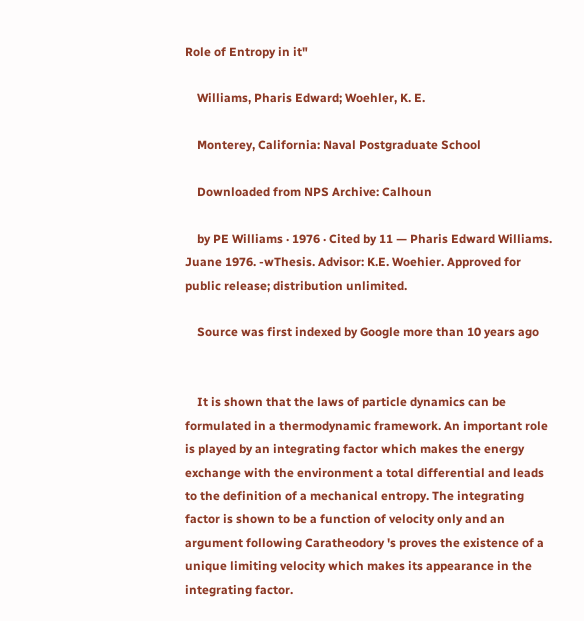Role of Entropy in it"

    Williams, Pharis Edward; Woehler, K. E.

    Monterey, California: Naval Postgraduate School

    Downloaded from NPS Archive: Calhoun

    by PE Williams · 1976 · Cited by 11 — Pharis Edward Williams. Juane 1976. -wThesis. Advisor: K.E. Woehier. Approved for public release; distribution unlimited.

    Source was first indexed by Google more than 10 years ago


    It is shown that the laws of particle dynamics can be formulated in a thermodynamic framework. An important role is played by an integrating factor which makes the energy exchange with the environment a total differential and leads to the definition of a mechanical entropy. The integrating factor is shown to be a function of velocity only and an argument following Caratheodory 's proves the existence of a unique limiting velocity which makes its appearance in the integrating factor.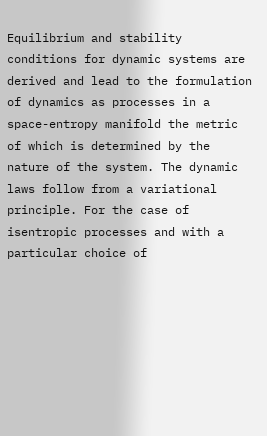Equilibrium and stability conditions for dynamic systems are derived and lead to the formulation of dynamics as processes in a space-entropy manifold the metric of which is determined by the nature of the system. The dynamic laws follow from a variational principle. For the case of isentropic processes and with a particular choice of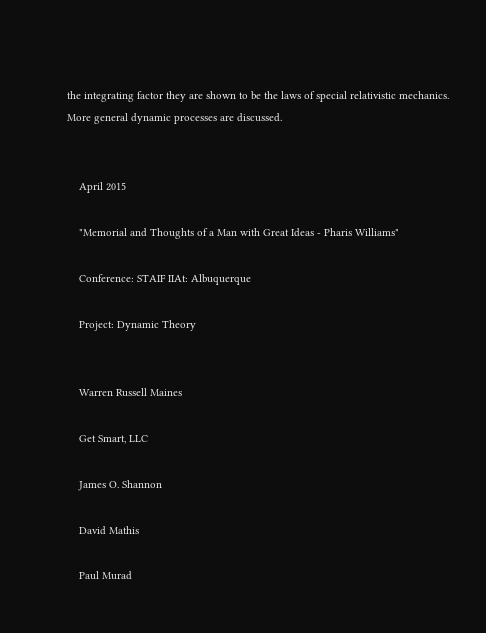the integrating factor they are shown to be the laws of special relativistic mechanics. More general dynamic processes are discussed.


    April 2015

    "Memorial and Thoughts of a Man with Great Ideas - Pharis Williams"

    Conference: STAIF IIAt: Albuquerque

    Project: Dynamic Theory


    Warren Russell Maines

    Get Smart, LLC

    James O. Shannon

    David Mathis

    Paul Murad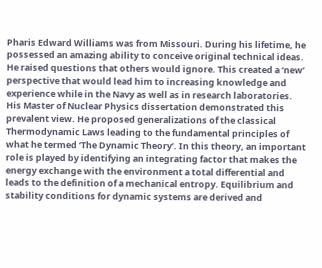Pharis Edward Williams was from Missouri. During his lifetime, he possessed an amazing ability to conceive original technical ideas. He raised questions that others would ignore. This created a ‘new’ perspective that would lead him to increasing knowledge and experience while in the Navy as well as in research laboratories. His Master of Nuclear Physics dissertation demonstrated this prevalent view. He proposed generalizations of the classical Thermodynamic Laws leading to the fundamental principles of what he termed ‘The Dynamic Theory’. In this theory, an important role is played by identifying an integrating factor that makes the energy exchange with the environment a total differential and leads to the definition of a mechanical entropy. Equilibrium and stability conditions for dynamic systems are derived and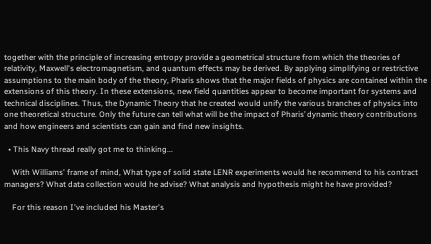together with the principle of increasing entropy provide a geometrical structure from which the theories of relativity, Maxwell's electromagnetism, and quantum effects may be derived. By applying simplifying or restrictive assumptions to the main body of the theory, Pharis shows that the major fields of physics are contained within the extensions of this theory. In these extensions, new field quantities appear to become important for systems and technical disciplines. Thus, the Dynamic Theory that he created would unify the various branches of physics into one theoretical structure. Only the future can tell what will be the impact of Pharis’ dynamic theory contributions and how engineers and scientists can gain and find new insights.

  • This Navy thread really got me to thinking...

    With Williams' frame of mind, What type of solid state LENR experiments would he recommend to his contract managers? What data collection would he advise? What analysis and hypothesis might he have provided?

    For this reason I've included his Master's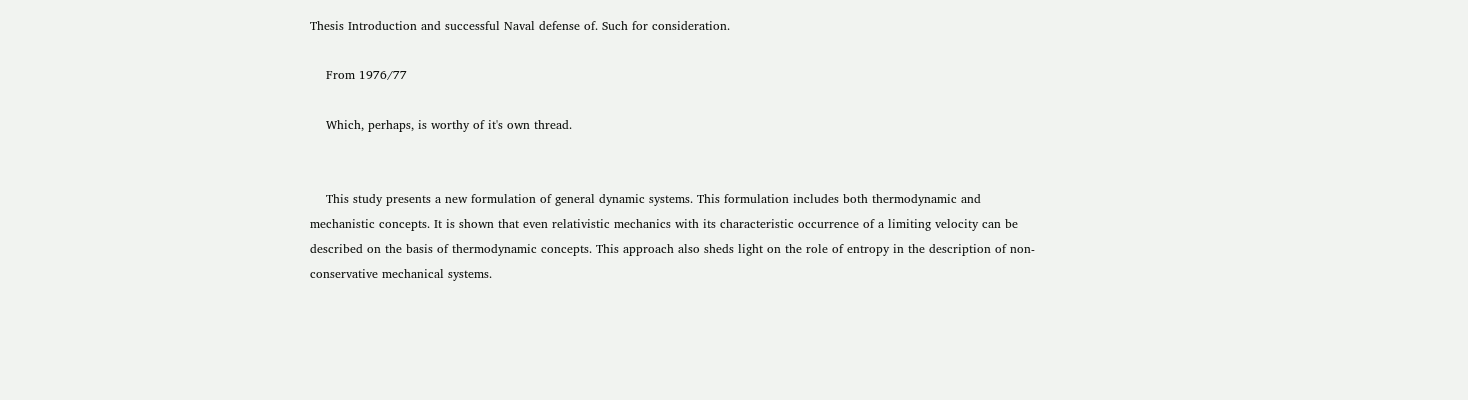Thesis Introduction and successful Naval defense of. Such for consideration.

    From 1976/77

    Which, perhaps, is worthy of it's own thread.


    This study presents a new formulation of general dynamic systems. This formulation includes both thermodynamic and mechanistic concepts. It is shown that even relativistic mechanics with its characteristic occurrence of a limiting velocity can be described on the basis of thermodynamic concepts. This approach also sheds light on the role of entropy in the description of non-conservative mechanical systems.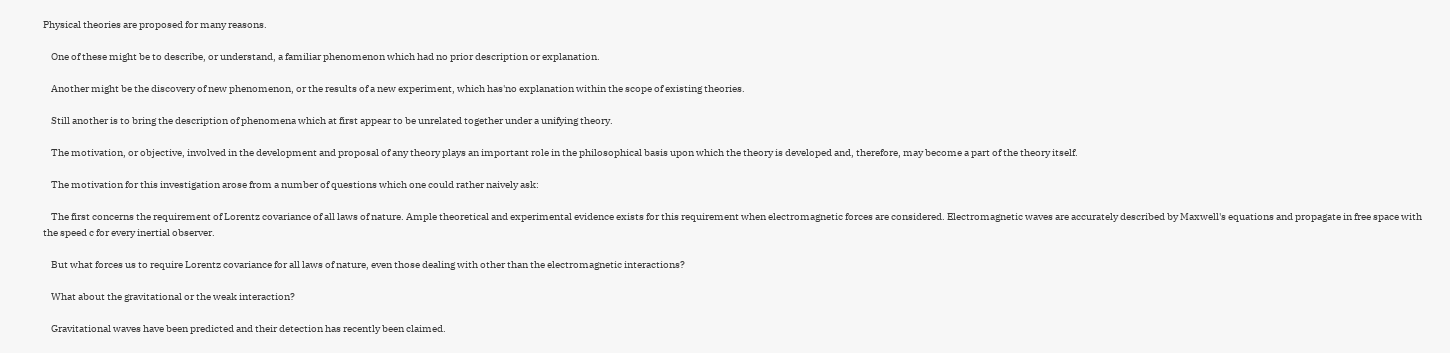Physical theories are proposed for many reasons.

    One of these might be to describe, or understand, a familiar phenomenon which had no prior description or explanation.

    Another might be the discovery of new phenomenon, or the results of a new experiment, which has'no explanation within the scope of existing theories.

    Still another is to bring the description of phenomena which at first appear to be unrelated together under a unifying theory.

    The motivation, or objective, involved in the development and proposal of any theory plays an important role in the philosophical basis upon which the theory is developed and, therefore, may become a part of the theory itself.

    The motivation for this investigation arose from a number of questions which one could rather naively ask:

    The first concerns the requirement of Lorentz covariance of all laws of nature. Ample theoretical and experimental evidence exists for this requirement when electromagnetic forces are considered. Electromagnetic waves are accurately described by Maxwell's equations and propagate in free space with the speed c for every inertial observer.

    But what forces us to require Lorentz covariance for all laws of nature, even those dealing with other than the electromagnetic interactions?

    What about the gravitational or the weak interaction?

    Gravitational waves have been predicted and their detection has recently been claimed.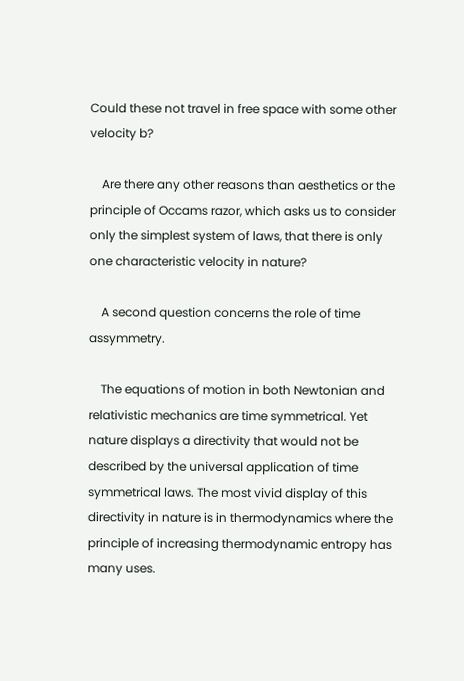Could these not travel in free space with some other velocity b?

    Are there any other reasons than aesthetics or the principle of Occams razor, which asks us to consider only the simplest system of laws, that there is only one characteristic velocity in nature?

    A second question concerns the role of time assymmetry.

    The equations of motion in both Newtonian and relativistic mechanics are time symmetrical. Yet nature displays a directivity that would not be described by the universal application of time symmetrical laws. The most vivid display of this directivity in nature is in thermodynamics where the principle of increasing thermodynamic entropy has many uses.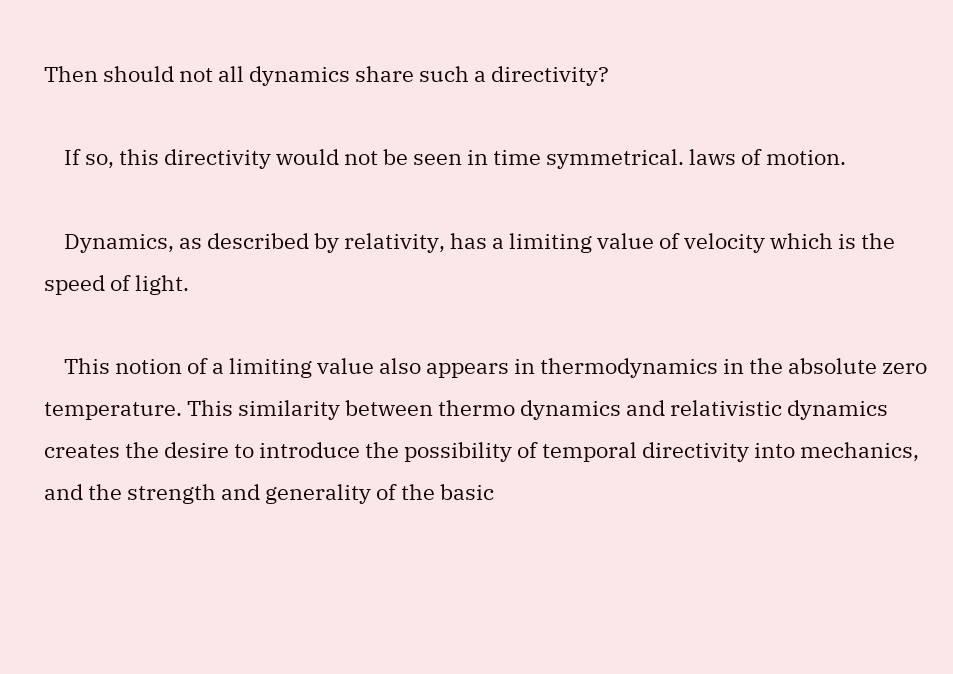Then should not all dynamics share such a directivity?

    If so, this directivity would not be seen in time symmetrical. laws of motion.

    Dynamics, as described by relativity, has a limiting value of velocity which is the speed of light.

    This notion of a limiting value also appears in thermodynamics in the absolute zero temperature. This similarity between thermo dynamics and relativistic dynamics creates the desire to introduce the possibility of temporal directivity into mechanics, and the strength and generality of the basic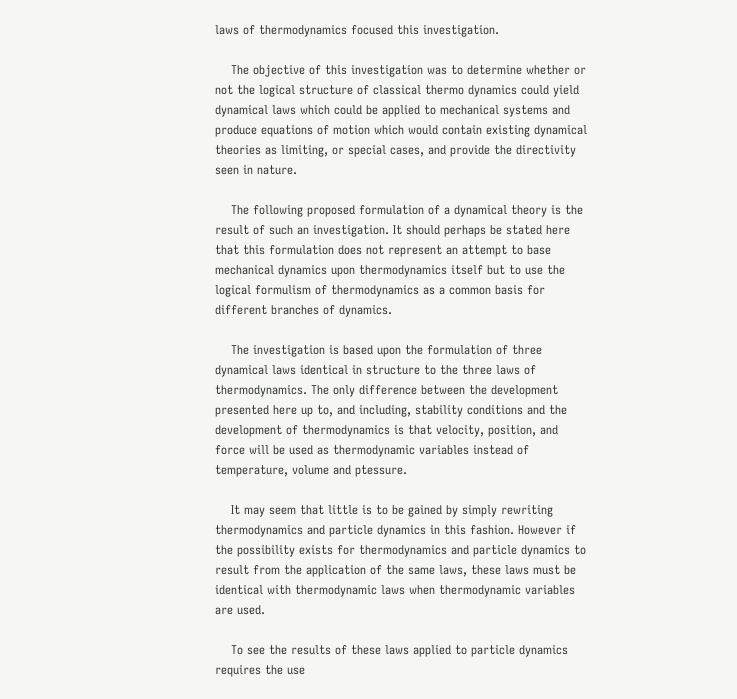laws of thermodynamics focused this investigation.

    The objective of this investigation was to determine whether or not the logical structure of classical thermo dynamics could yield dynamical laws which could be applied to mechanical systems and produce equations of motion which would contain existing dynamical theories as limiting, or special cases, and provide the directivity seen in nature.

    The following proposed formulation of a dynamical theory is the result of such an investigation. It should perhaps be stated here that this formulation does not represent an attempt to base mechanical dynamics upon thermodynamics itself but to use the logical formulism of thermodynamics as a common basis for different branches of dynamics.

    The investigation is based upon the formulation of three dynamical laws identical in structure to the three laws of thermodynamics. The only difference between the development presented here up to, and including, stability conditions and the development of thermodynamics is that velocity, position, and force will be used as thermodynamic variables instead of temperature, volume and ptessure.

    It may seem that little is to be gained by simply rewriting thermodynamics and particle dynamics in this fashion. However if the possibility exists for thermodynamics and particle dynamics to result from the application of the same laws, these laws must be identical with thermodynamic laws when thermodynamic variables are used.

    To see the results of these laws applied to particle dynamics requires the use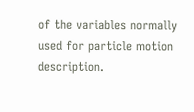of the variables normally used for particle motion description.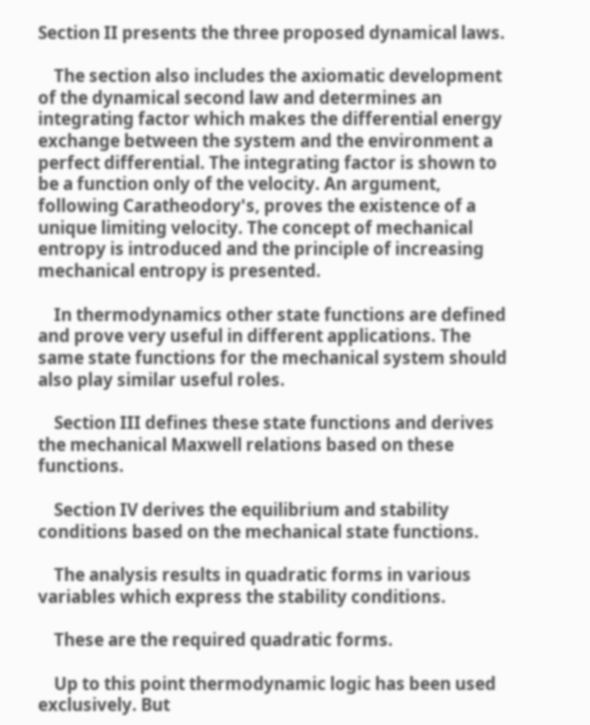Section II presents the three proposed dynamical laws.

    The section also includes the axiomatic development of the dynamical second law and determines an integrating factor which makes the differential energy exchange between the system and the environment a perfect differential. The integrating factor is shown to be a function only of the velocity. An argument, following Caratheodory's, proves the existence of a unique limiting velocity. The concept of mechanical entropy is introduced and the principle of increasing mechanical entropy is presented.

    In thermodynamics other state functions are defined and prove very useful in different applications. The same state functions for the mechanical system should also play similar useful roles.

    Section III defines these state functions and derives the mechanical Maxwell relations based on these functions.

    Section IV derives the equilibrium and stability conditions based on the mechanical state functions.

    The analysis results in quadratic forms in various variables which express the stability conditions.

    These are the required quadratic forms.

    Up to this point thermodynamic logic has been used exclusively. But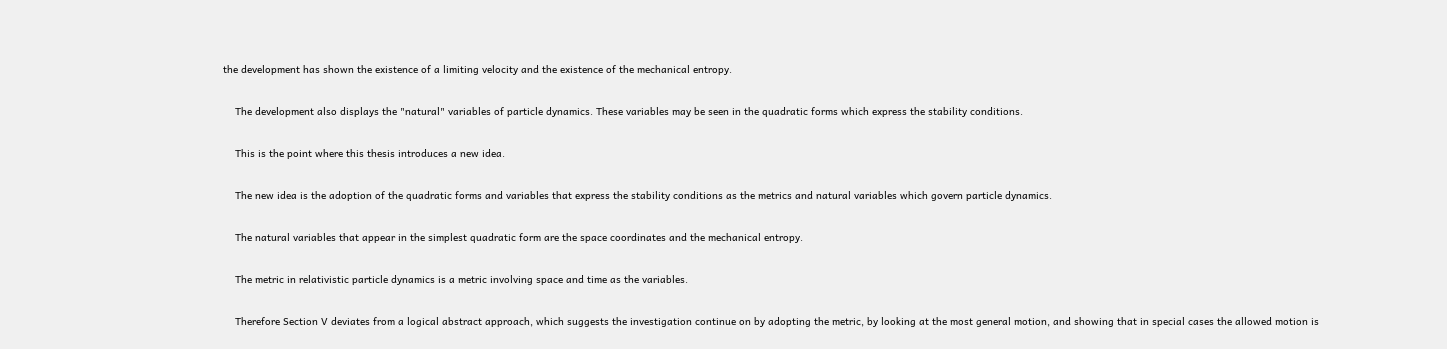the development has shown the existence of a limiting velocity and the existence of the mechanical entropy.

    The development also displays the "natural" variables of particle dynamics. These variables may be seen in the quadratic forms which express the stability conditions.

    This is the point where this thesis introduces a new idea.

    The new idea is the adoption of the quadratic forms and variables that express the stability conditions as the metrics and natural variables which govern particle dynamics.

    The natural variables that appear in the simplest quadratic form are the space coordinates and the mechanical entropy.

    The metric in relativistic particle dynamics is a metric involving space and time as the variables.

    Therefore Section V deviates from a logical abstract approach, which suggests the investigation continue on by adopting the metric, by looking at the most general motion, and showing that in special cases the allowed motion is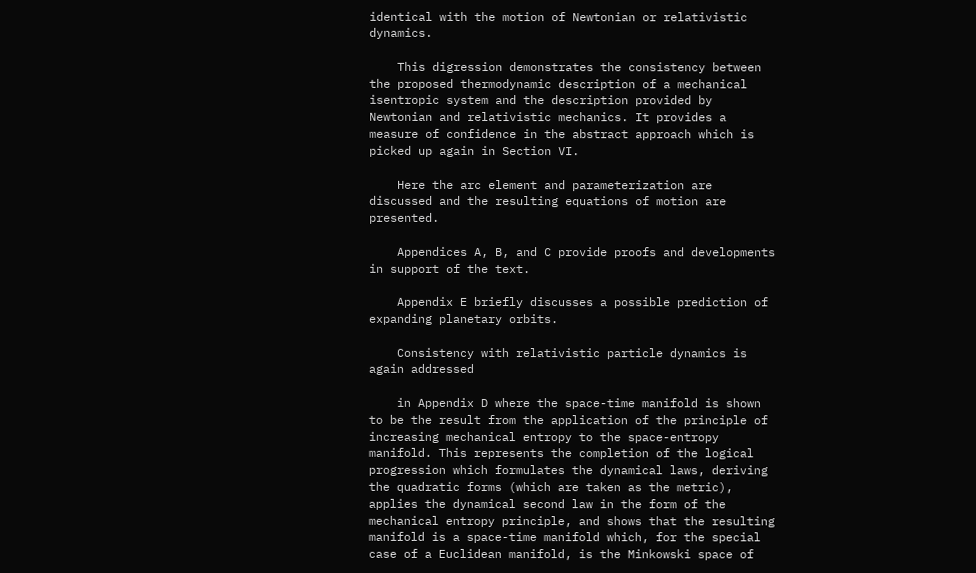identical with the motion of Newtonian or relativistic dynamics.

    This digression demonstrates the consistency between the proposed thermodynamic description of a mechanical isentropic system and the description provided by Newtonian and relativistic mechanics. It provides a measure of confidence in the abstract approach which is picked up again in Section VI.

    Here the arc element and parameterization are discussed and the resulting equations of motion are presented.

    Appendices A, B, and C provide proofs and developments in support of the text.

    Appendix E briefly discusses a possible prediction of expanding planetary orbits.

    Consistency with relativistic particle dynamics is again addressed

    in Appendix D where the space-time manifold is shown to be the result from the application of the principle of increasing mechanical entropy to the space-entropy manifold. This represents the completion of the logical progression which formulates the dynamical laws, deriving the quadratic forms (which are taken as the metric), applies the dynamical second law in the form of the mechanical entropy principle, and shows that the resulting manifold is a space-time manifold which, for the special case of a Euclidean manifold, is the Minkowski space of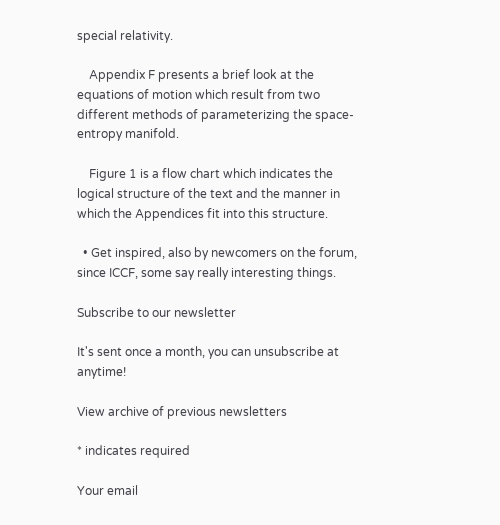special relativity.

    Appendix F presents a brief look at the equations of motion which result from two different methods of parameterizing the space-entropy manifold.

    Figure 1 is a flow chart which indicates the logical structure of the text and the manner in which the Appendices fit into this structure.

  • Get inspired, also by newcomers on the forum, since ICCF, some say really interesting things.

Subscribe to our newsletter

It's sent once a month, you can unsubscribe at anytime!

View archive of previous newsletters

* indicates required

Your email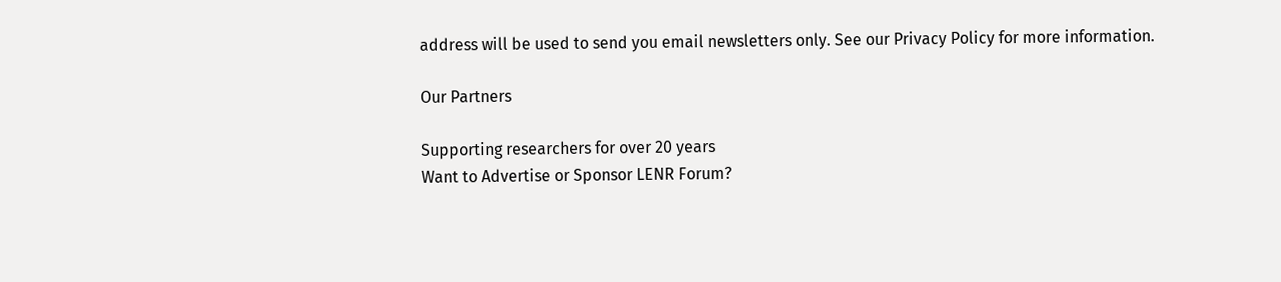address will be used to send you email newsletters only. See our Privacy Policy for more information.

Our Partners

Supporting researchers for over 20 years
Want to Advertise or Sponsor LENR Forum?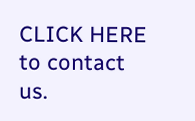CLICK HERE to contact us.